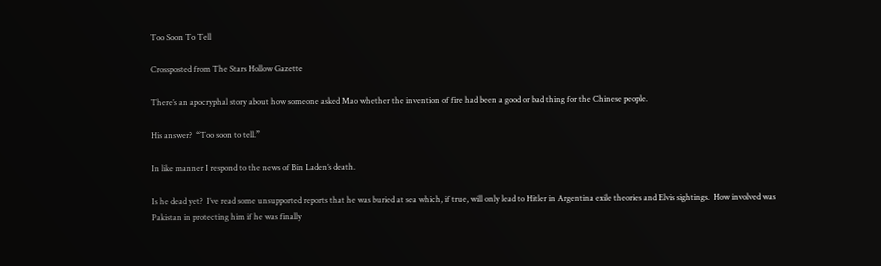Too Soon To Tell

Crossposted from The Stars Hollow Gazette

There’s an apocryphal story about how someone asked Mao whether the invention of fire had been a good or bad thing for the Chinese people.

His answer?  “Too soon to tell.”

In like manner I respond to the news of Bin Laden’s death.

Is he dead yet?  I’ve read some unsupported reports that he was buried at sea which, if true, will only lead to Hitler in Argentina exile theories and Elvis sightings.  How involved was Pakistan in protecting him if he was finally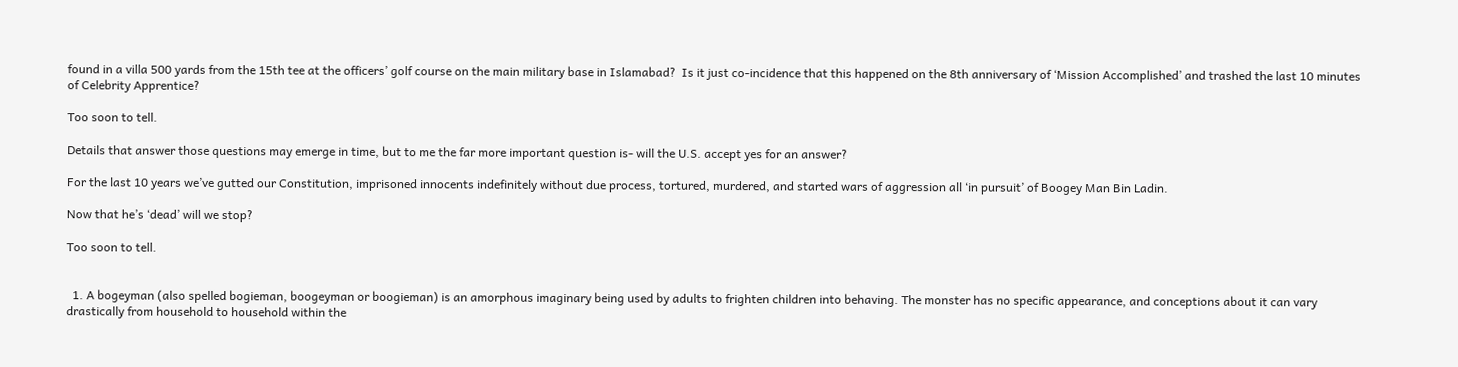found in a villa 500 yards from the 15th tee at the officers’ golf course on the main military base in Islamabad?  Is it just co-incidence that this happened on the 8th anniversary of ‘Mission Accomplished’ and trashed the last 10 minutes of Celebrity Apprentice?

Too soon to tell.

Details that answer those questions may emerge in time, but to me the far more important question is- will the U.S. accept yes for an answer?

For the last 10 years we’ve gutted our Constitution, imprisoned innocents indefinitely without due process, tortured, murdered, and started wars of aggression all ‘in pursuit’ of Boogey Man Bin Ladin.

Now that he’s ‘dead’ will we stop?

Too soon to tell.


  1. A bogeyman (also spelled bogieman, boogeyman or boogieman) is an amorphous imaginary being used by adults to frighten children into behaving. The monster has no specific appearance, and conceptions about it can vary drastically from household to household within the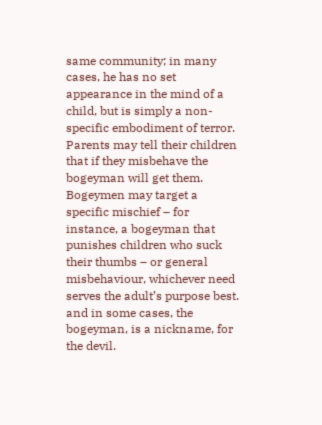same community; in many cases, he has no set appearance in the mind of a child, but is simply a non-specific embodiment of terror. Parents may tell their children that if they misbehave the bogeyman will get them. Bogeymen may target a specific mischief – for instance, a bogeyman that punishes children who suck their thumbs – or general misbehaviour, whichever need serves the adult’s purpose best. and in some cases, the bogeyman, is a nickname, for the devil.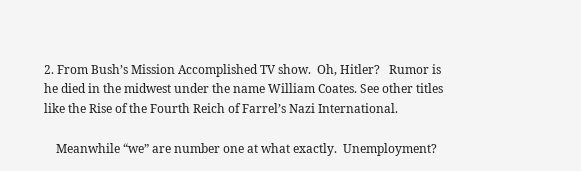2. From Bush’s Mission Accomplished TV show.  Oh, Hitler?   Rumor is he died in the midwest under the name William Coates. See other titles like the Rise of the Fourth Reich of Farrel’s Nazi International.

    Meanwhile “we” are number one at what exactly.  Unemployment?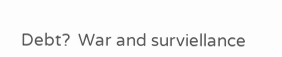Debt?  War and surviellance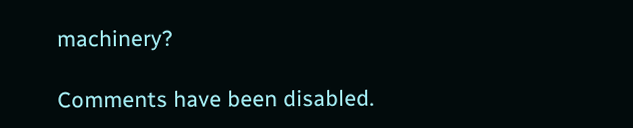machinery?

Comments have been disabled.